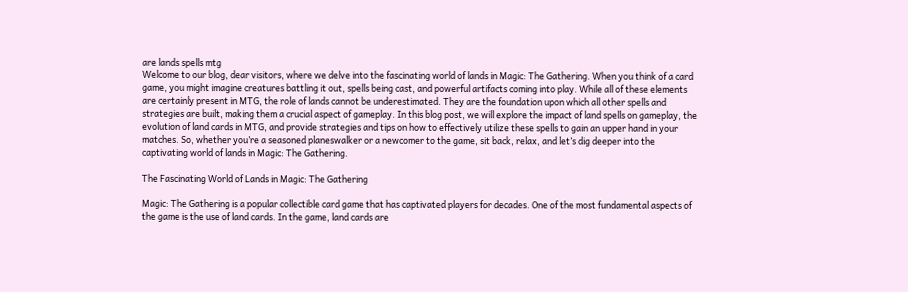are lands spells mtg
Welcome to our blog, dear visitors, where we delve into the fascinating world of lands in Magic: The Gathering. When you think of a card game, you might imagine creatures battling it out, spells being cast, and powerful artifacts coming into play. While all of these elements are certainly present in MTG, the role of lands cannot be underestimated. They are the foundation upon which all other spells and strategies are built, making them a crucial aspect of gameplay. In this blog post, we will explore the impact of land spells on gameplay, the evolution of land cards in MTG, and provide strategies and tips on how to effectively utilize these spells to gain an upper hand in your matches. So, whether you’re a seasoned planeswalker or a newcomer to the game, sit back, relax, and let’s dig deeper into the captivating world of lands in Magic: The Gathering.

The Fascinating World of Lands in Magic: The Gathering

Magic: The Gathering is a popular collectible card game that has captivated players for decades. One of the most fundamental aspects of the game is the use of land cards. In the game, land cards are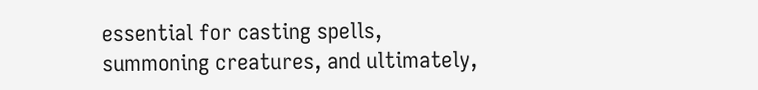essential for casting spells, summoning creatures, and ultimately,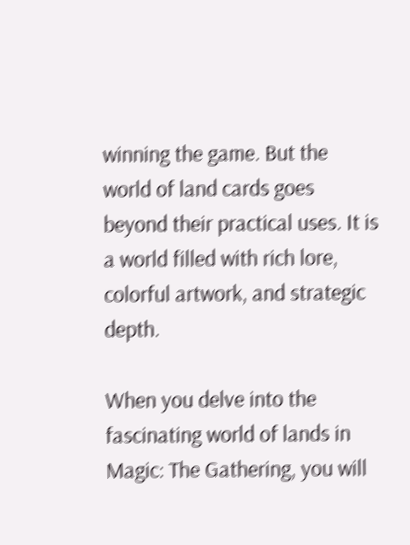winning the game. But the world of land cards goes beyond their practical uses. It is a world filled with rich lore, colorful artwork, and strategic depth.

When you delve into the fascinating world of lands in Magic: The Gathering, you will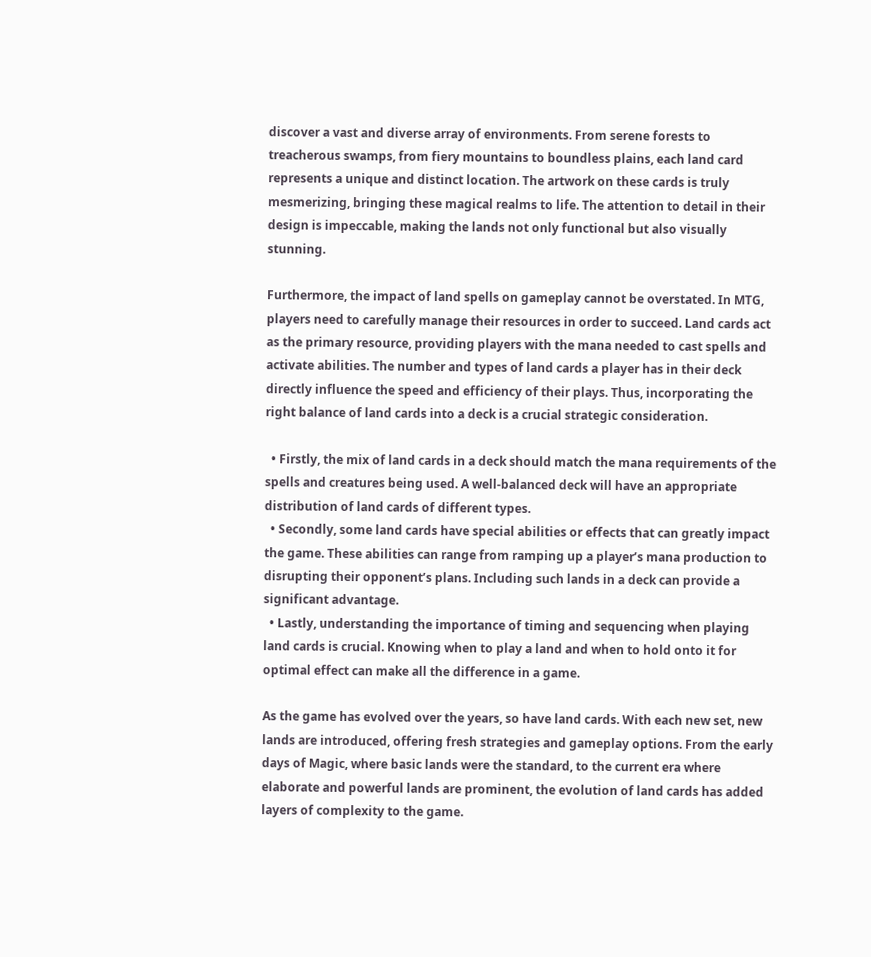discover a vast and diverse array of environments. From serene forests to treacherous swamps, from fiery mountains to boundless plains, each land card represents a unique and distinct location. The artwork on these cards is truly mesmerizing, bringing these magical realms to life. The attention to detail in their design is impeccable, making the lands not only functional but also visually stunning.

Furthermore, the impact of land spells on gameplay cannot be overstated. In MTG, players need to carefully manage their resources in order to succeed. Land cards act as the primary resource, providing players with the mana needed to cast spells and activate abilities. The number and types of land cards a player has in their deck directly influence the speed and efficiency of their plays. Thus, incorporating the right balance of land cards into a deck is a crucial strategic consideration.

  • Firstly, the mix of land cards in a deck should match the mana requirements of the spells and creatures being used. A well-balanced deck will have an appropriate distribution of land cards of different types.
  • Secondly, some land cards have special abilities or effects that can greatly impact the game. These abilities can range from ramping up a player’s mana production to disrupting their opponent’s plans. Including such lands in a deck can provide a significant advantage.
  • Lastly, understanding the importance of timing and sequencing when playing land cards is crucial. Knowing when to play a land and when to hold onto it for optimal effect can make all the difference in a game.

As the game has evolved over the years, so have land cards. With each new set, new lands are introduced, offering fresh strategies and gameplay options. From the early days of Magic, where basic lands were the standard, to the current era where elaborate and powerful lands are prominent, the evolution of land cards has added layers of complexity to the game.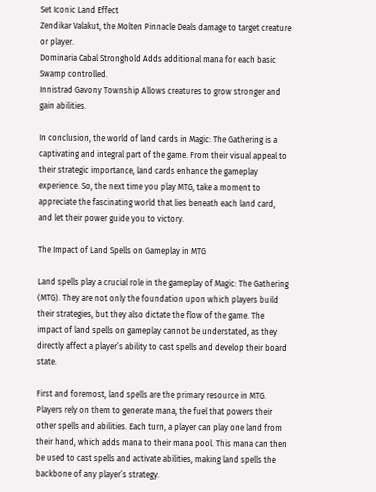Set Iconic Land Effect
Zendikar Valakut, the Molten Pinnacle Deals damage to target creature or player.
Dominaria Cabal Stronghold Adds additional mana for each basic Swamp controlled.
Innistrad Gavony Township Allows creatures to grow stronger and gain abilities.

In conclusion, the world of land cards in Magic: The Gathering is a captivating and integral part of the game. From their visual appeal to their strategic importance, land cards enhance the gameplay experience. So, the next time you play MTG, take a moment to appreciate the fascinating world that lies beneath each land card, and let their power guide you to victory.

The Impact of Land Spells on Gameplay in MTG

Land spells play a crucial role in the gameplay of Magic: The Gathering (MTG). They are not only the foundation upon which players build their strategies, but they also dictate the flow of the game. The impact of land spells on gameplay cannot be understated, as they directly affect a player’s ability to cast spells and develop their board state.

First and foremost, land spells are the primary resource in MTG. Players rely on them to generate mana, the fuel that powers their other spells and abilities. Each turn, a player can play one land from their hand, which adds mana to their mana pool. This mana can then be used to cast spells and activate abilities, making land spells the backbone of any player’s strategy.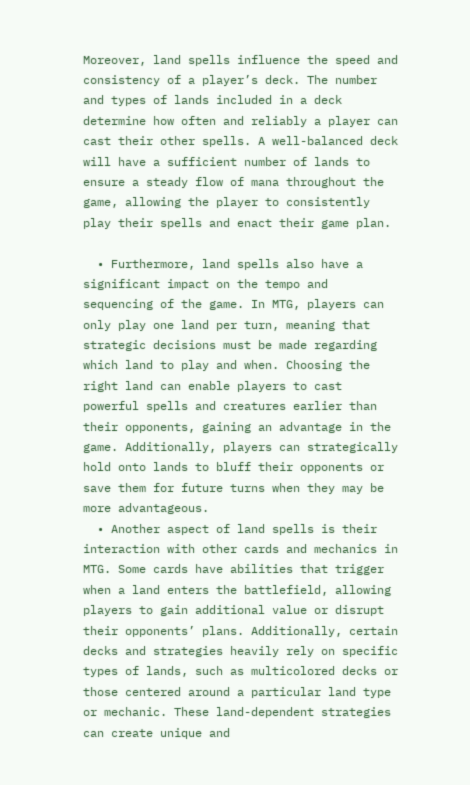Moreover, land spells influence the speed and consistency of a player’s deck. The number and types of lands included in a deck determine how often and reliably a player can cast their other spells. A well-balanced deck will have a sufficient number of lands to ensure a steady flow of mana throughout the game, allowing the player to consistently play their spells and enact their game plan.

  • Furthermore, land spells also have a significant impact on the tempo and sequencing of the game. In MTG, players can only play one land per turn, meaning that strategic decisions must be made regarding which land to play and when. Choosing the right land can enable players to cast powerful spells and creatures earlier than their opponents, gaining an advantage in the game. Additionally, players can strategically hold onto lands to bluff their opponents or save them for future turns when they may be more advantageous.
  • Another aspect of land spells is their interaction with other cards and mechanics in MTG. Some cards have abilities that trigger when a land enters the battlefield, allowing players to gain additional value or disrupt their opponents’ plans. Additionally, certain decks and strategies heavily rely on specific types of lands, such as multicolored decks or those centered around a particular land type or mechanic. These land-dependent strategies can create unique and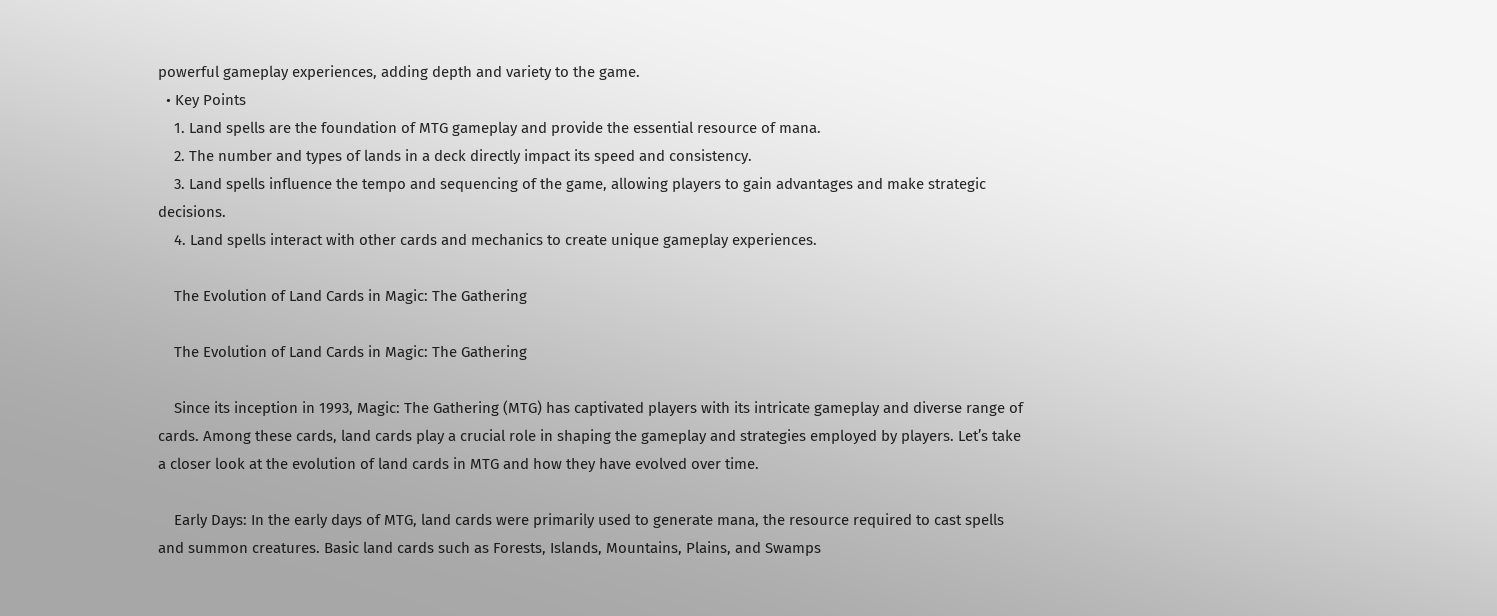powerful gameplay experiences, adding depth and variety to the game.
  • Key Points
    1. Land spells are the foundation of MTG gameplay and provide the essential resource of mana.
    2. The number and types of lands in a deck directly impact its speed and consistency.
    3. Land spells influence the tempo and sequencing of the game, allowing players to gain advantages and make strategic decisions.
    4. Land spells interact with other cards and mechanics to create unique gameplay experiences.

    The Evolution of Land Cards in Magic: The Gathering

    The Evolution of Land Cards in Magic: The Gathering

    Since its inception in 1993, Magic: The Gathering (MTG) has captivated players with its intricate gameplay and diverse range of cards. Among these cards, land cards play a crucial role in shaping the gameplay and strategies employed by players. Let’s take a closer look at the evolution of land cards in MTG and how they have evolved over time.

    Early Days: In the early days of MTG, land cards were primarily used to generate mana, the resource required to cast spells and summon creatures. Basic land cards such as Forests, Islands, Mountains, Plains, and Swamps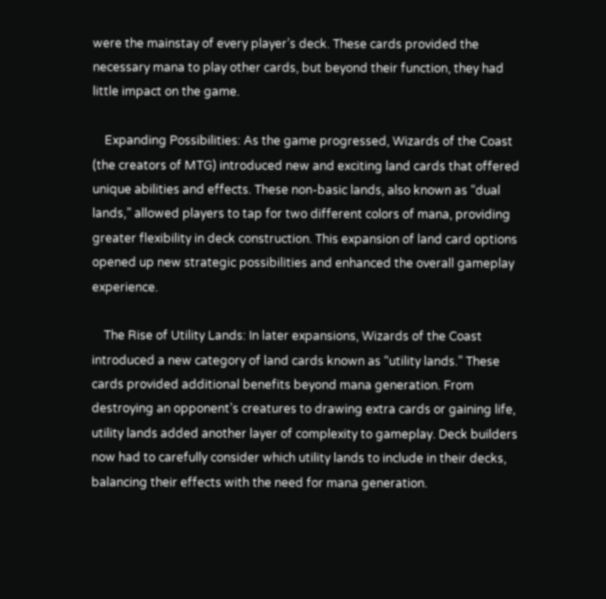were the mainstay of every player’s deck. These cards provided the necessary mana to play other cards, but beyond their function, they had little impact on the game.

    Expanding Possibilities: As the game progressed, Wizards of the Coast (the creators of MTG) introduced new and exciting land cards that offered unique abilities and effects. These non-basic lands, also known as “dual lands,” allowed players to tap for two different colors of mana, providing greater flexibility in deck construction. This expansion of land card options opened up new strategic possibilities and enhanced the overall gameplay experience.

    The Rise of Utility Lands: In later expansions, Wizards of the Coast introduced a new category of land cards known as “utility lands.” These cards provided additional benefits beyond mana generation. From destroying an opponent’s creatures to drawing extra cards or gaining life, utility lands added another layer of complexity to gameplay. Deck builders now had to carefully consider which utility lands to include in their decks, balancing their effects with the need for mana generation.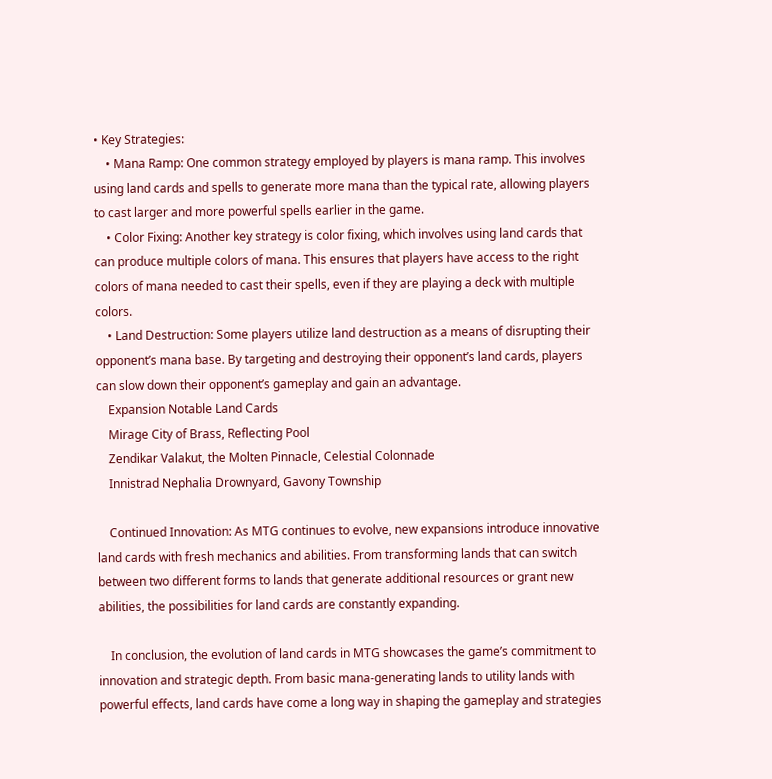• Key Strategies:
    • Mana Ramp: One common strategy employed by players is mana ramp. This involves using land cards and spells to generate more mana than the typical rate, allowing players to cast larger and more powerful spells earlier in the game.
    • Color Fixing: Another key strategy is color fixing, which involves using land cards that can produce multiple colors of mana. This ensures that players have access to the right colors of mana needed to cast their spells, even if they are playing a deck with multiple colors.
    • Land Destruction: Some players utilize land destruction as a means of disrupting their opponent’s mana base. By targeting and destroying their opponent’s land cards, players can slow down their opponent’s gameplay and gain an advantage.
    Expansion Notable Land Cards
    Mirage City of Brass, Reflecting Pool
    Zendikar Valakut, the Molten Pinnacle, Celestial Colonnade
    Innistrad Nephalia Drownyard, Gavony Township

    Continued Innovation: As MTG continues to evolve, new expansions introduce innovative land cards with fresh mechanics and abilities. From transforming lands that can switch between two different forms to lands that generate additional resources or grant new abilities, the possibilities for land cards are constantly expanding.

    In conclusion, the evolution of land cards in MTG showcases the game’s commitment to innovation and strategic depth. From basic mana-generating lands to utility lands with powerful effects, land cards have come a long way in shaping the gameplay and strategies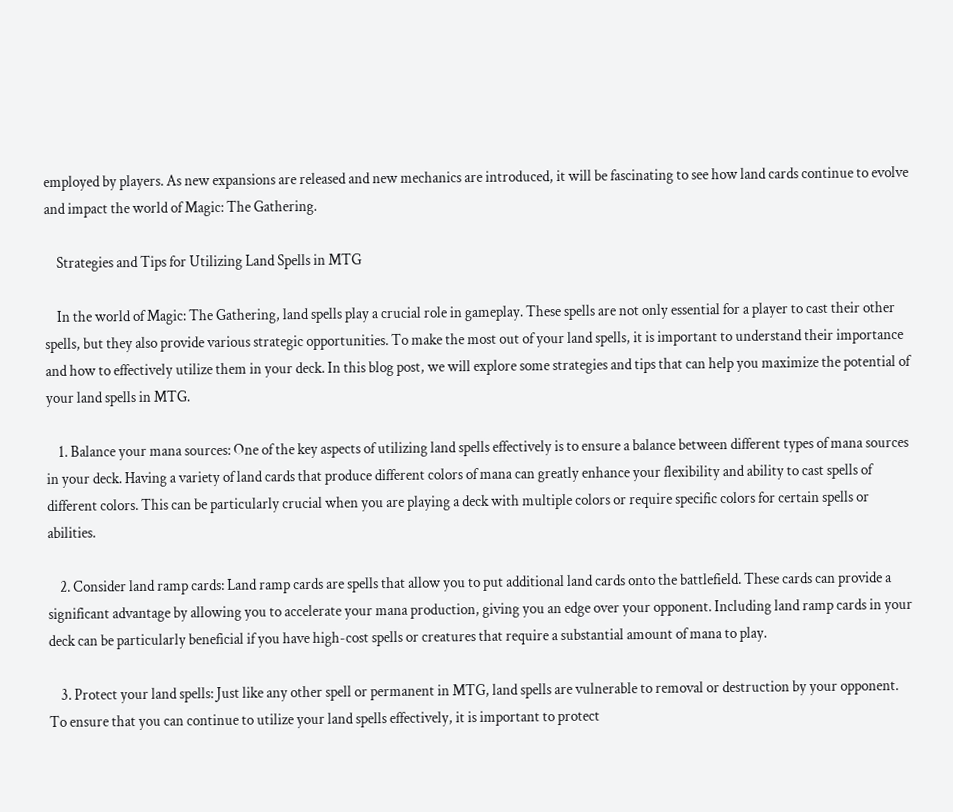employed by players. As new expansions are released and new mechanics are introduced, it will be fascinating to see how land cards continue to evolve and impact the world of Magic: The Gathering.

    Strategies and Tips for Utilizing Land Spells in MTG

    In the world of Magic: The Gathering, land spells play a crucial role in gameplay. These spells are not only essential for a player to cast their other spells, but they also provide various strategic opportunities. To make the most out of your land spells, it is important to understand their importance and how to effectively utilize them in your deck. In this blog post, we will explore some strategies and tips that can help you maximize the potential of your land spells in MTG.

    1. Balance your mana sources: One of the key aspects of utilizing land spells effectively is to ensure a balance between different types of mana sources in your deck. Having a variety of land cards that produce different colors of mana can greatly enhance your flexibility and ability to cast spells of different colors. This can be particularly crucial when you are playing a deck with multiple colors or require specific colors for certain spells or abilities.

    2. Consider land ramp cards: Land ramp cards are spells that allow you to put additional land cards onto the battlefield. These cards can provide a significant advantage by allowing you to accelerate your mana production, giving you an edge over your opponent. Including land ramp cards in your deck can be particularly beneficial if you have high-cost spells or creatures that require a substantial amount of mana to play.

    3. Protect your land spells: Just like any other spell or permanent in MTG, land spells are vulnerable to removal or destruction by your opponent. To ensure that you can continue to utilize your land spells effectively, it is important to protect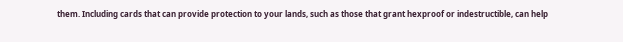them. Including cards that can provide protection to your lands, such as those that grant hexproof or indestructible, can help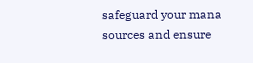safeguard your mana sources and ensure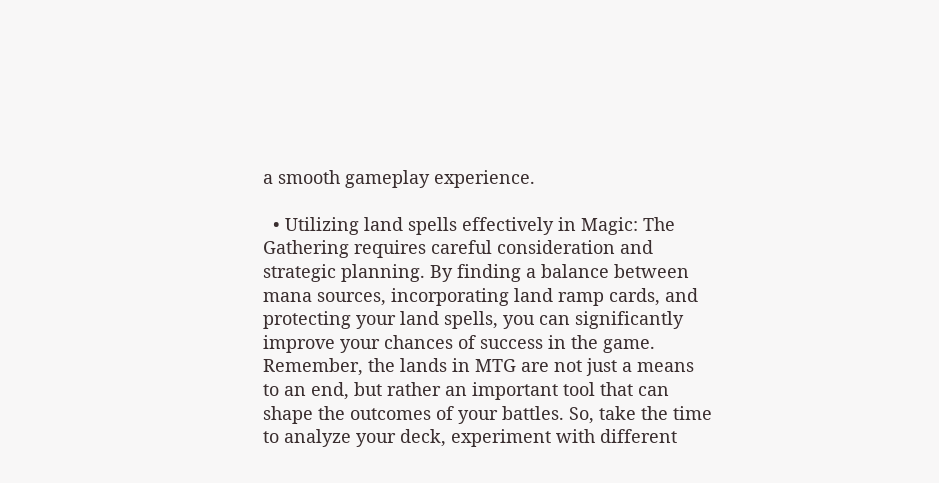a smooth gameplay experience.

  • Utilizing land spells effectively in Magic: The Gathering requires careful consideration and strategic planning. By finding a balance between mana sources, incorporating land ramp cards, and protecting your land spells, you can significantly improve your chances of success in the game. Remember, the lands in MTG are not just a means to an end, but rather an important tool that can shape the outcomes of your battles. So, take the time to analyze your deck, experiment with different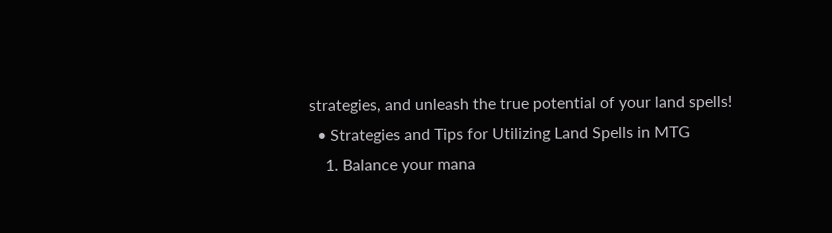strategies, and unleash the true potential of your land spells!
  • Strategies and Tips for Utilizing Land Spells in MTG
    1. Balance your mana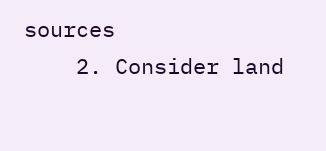sources
    2. Consider land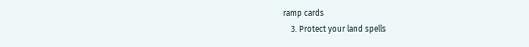ramp cards
    3. Protect your land spells